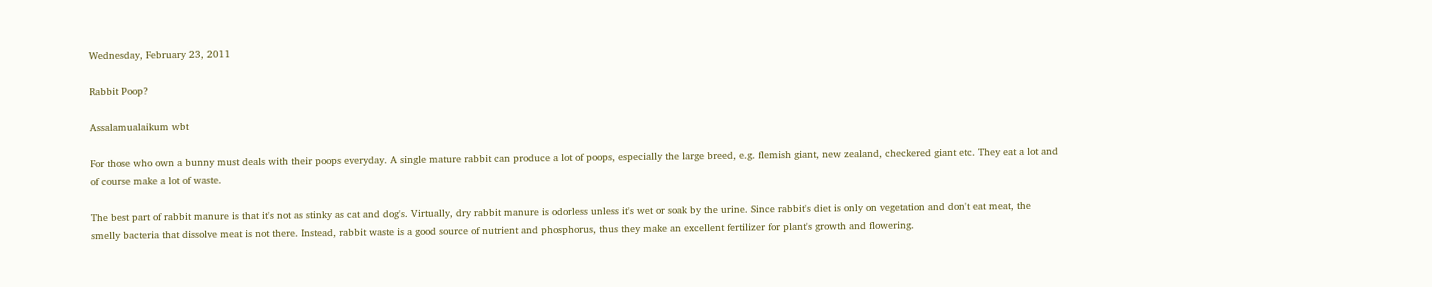Wednesday, February 23, 2011

Rabbit Poop?

Assalamualaikum wbt

For those who own a bunny must deals with their poops everyday. A single mature rabbit can produce a lot of poops, especially the large breed, e.g. flemish giant, new zealand, checkered giant etc. They eat a lot and of course make a lot of waste.

The best part of rabbit manure is that it's not as stinky as cat and dog's. Virtually, dry rabbit manure is odorless unless it's wet or soak by the urine. Since rabbit's diet is only on vegetation and don't eat meat, the smelly bacteria that dissolve meat is not there. Instead, rabbit waste is a good source of nutrient and phosphorus, thus they make an excellent fertilizer for plant's growth and flowering.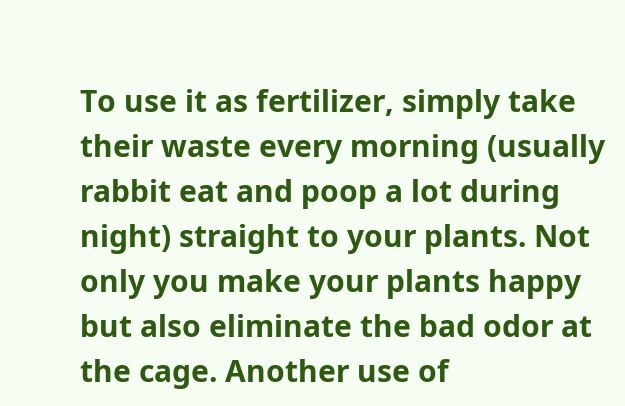To use it as fertilizer, simply take their waste every morning (usually rabbit eat and poop a lot during night) straight to your plants. Not only you make your plants happy but also eliminate the bad odor at the cage. Another use of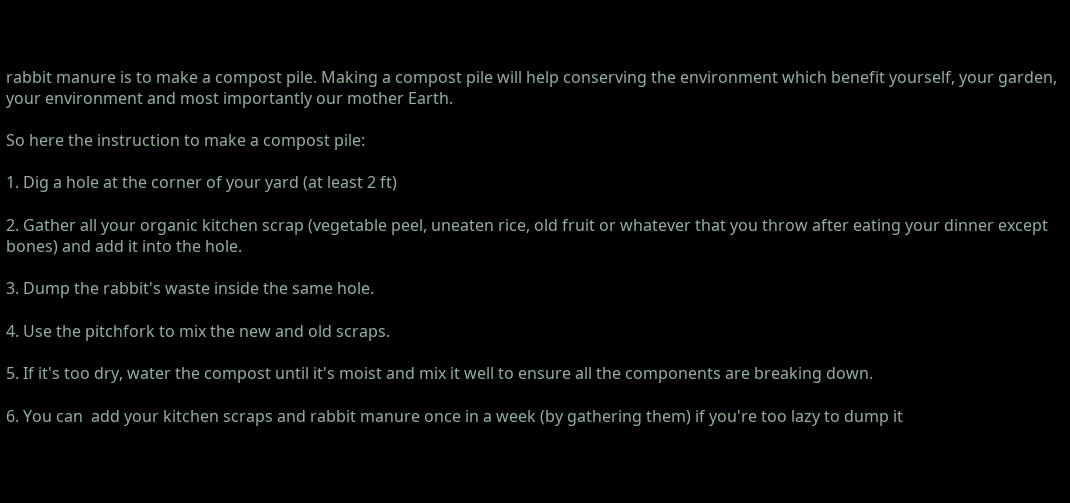rabbit manure is to make a compost pile. Making a compost pile will help conserving the environment which benefit yourself, your garden, your environment and most importantly our mother Earth.

So here the instruction to make a compost pile:

1. Dig a hole at the corner of your yard (at least 2 ft)

2. Gather all your organic kitchen scrap (vegetable peel, uneaten rice, old fruit or whatever that you throw after eating your dinner except bones) and add it into the hole.

3. Dump the rabbit's waste inside the same hole.

4. Use the pitchfork to mix the new and old scraps.

5. If it's too dry, water the compost until it's moist and mix it well to ensure all the components are breaking down.

6. You can  add your kitchen scraps and rabbit manure once in a week (by gathering them) if you're too lazy to dump it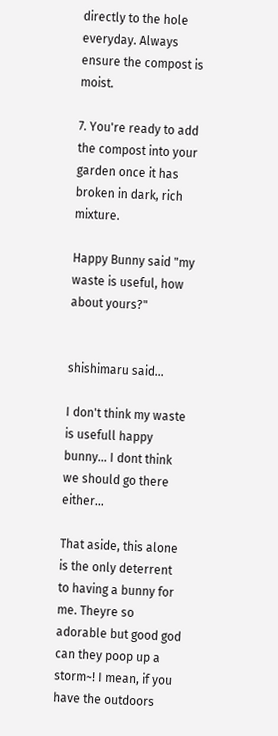directly to the hole everyday. Always ensure the compost is moist.

7. You're ready to add the compost into your garden once it has broken in dark, rich mixture.

Happy Bunny said "my waste is useful, how about yours?"


shishimaru said...

I don't think my waste is usefull happy bunny... I dont think we should go there either...

That aside, this alone is the only deterrent to having a bunny for me. Theyre so adorable but good god can they poop up a storm~! I mean, if you have the outdoors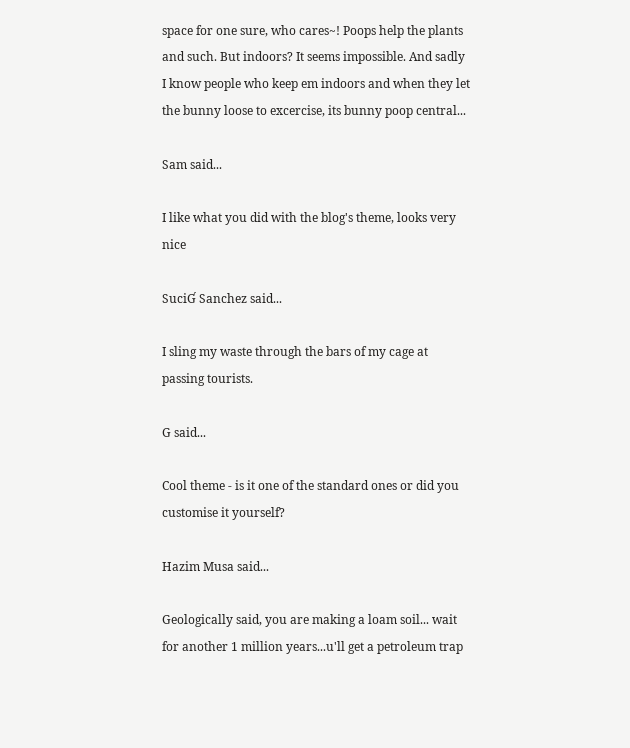space for one sure, who cares~! Poops help the plants and such. But indoors? It seems impossible. And sadly I know people who keep em indoors and when they let the bunny loose to excercise, its bunny poop central...

Sam said...

I like what you did with the blog's theme, looks very nice

SuciƓ Sanchez said...

I sling my waste through the bars of my cage at passing tourists.

G said...

Cool theme - is it one of the standard ones or did you customise it yourself?

Hazim Musa said...

Geologically said, you are making a loam soil... wait for another 1 million years...u'll get a petroleum trap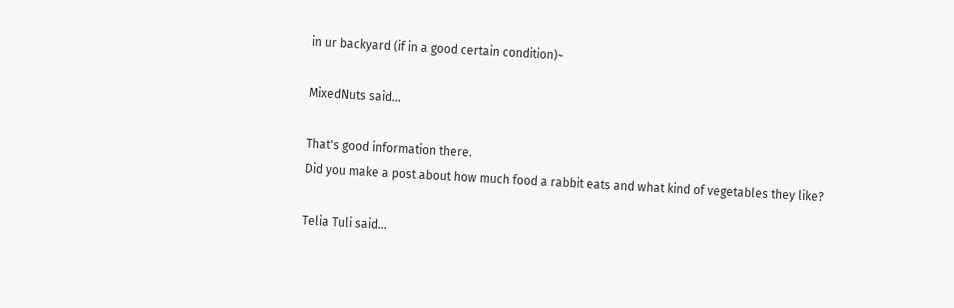in ur backyard (if in a good certain condition)~

MixedNuts said...

That's good information there.
Did you make a post about how much food a rabbit eats and what kind of vegetables they like?

Telia Tuli said...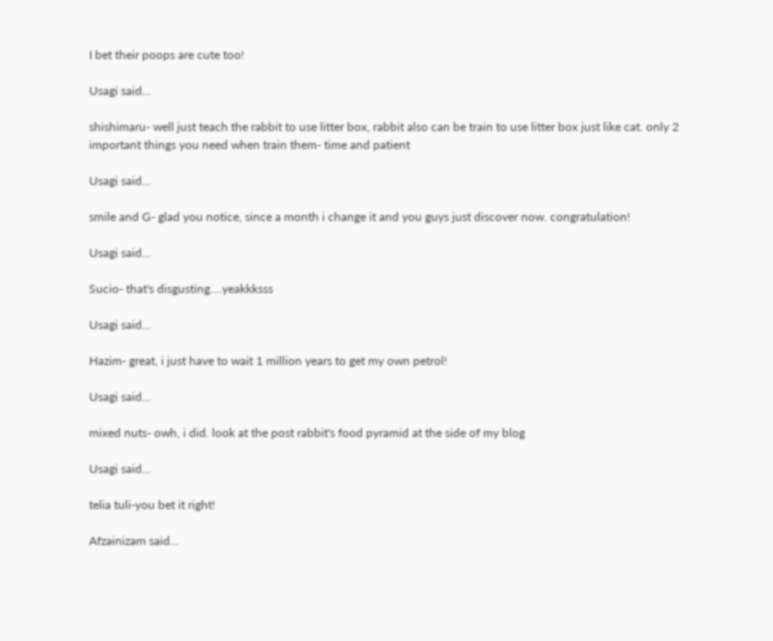I bet their poops are cute too!

Usagi said...

shishimaru- well just teach the rabbit to use litter box, rabbit also can be train to use litter box just like cat. only 2 important things you need when train them- time and patient

Usagi said...

smile and G- glad you notice, since a month i change it and you guys just discover now. congratulation!

Usagi said...

Sucio- that's disgusting....yeakkksss

Usagi said...

Hazim- great, i just have to wait 1 million years to get my own petrol!

Usagi said...

mixed nuts- owh, i did. look at the post rabbit's food pyramid at the side of my blog

Usagi said...

telia tuli-you bet it right!

Afzainizam said...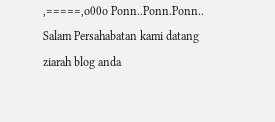,=====,o00o Ponn..Ponn.Ponn..
Salam Persahabatan kami datang ziarah blog anda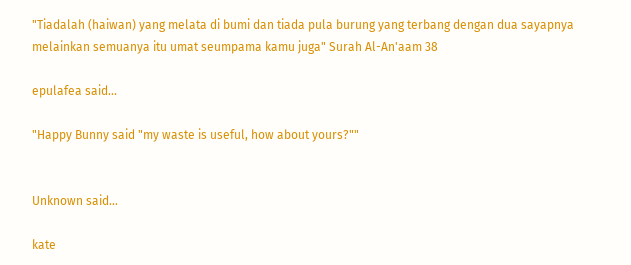"Tiadalah (haiwan) yang melata di bumi dan tiada pula burung yang terbang dengan dua sayapnya melainkan semuanya itu umat seumpama kamu juga" Surah Al-An'aam 38

epulafea said...

"Happy Bunny said "my waste is useful, how about yours?""


Unknown said...

kate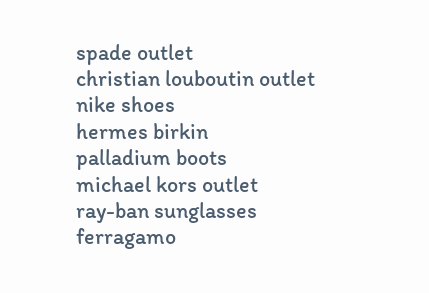spade outlet
christian louboutin outlet
nike shoes
hermes birkin
palladium boots
michael kors outlet
ray-ban sunglasses
ferragamo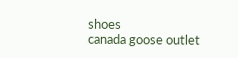shoes
canada goose outlet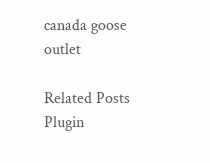canada goose outlet

Related Posts Plugin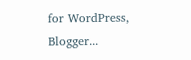for WordPress, Blogger...